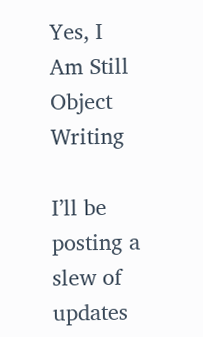Yes, I Am Still Object Writing

I’ll be posting a slew of updates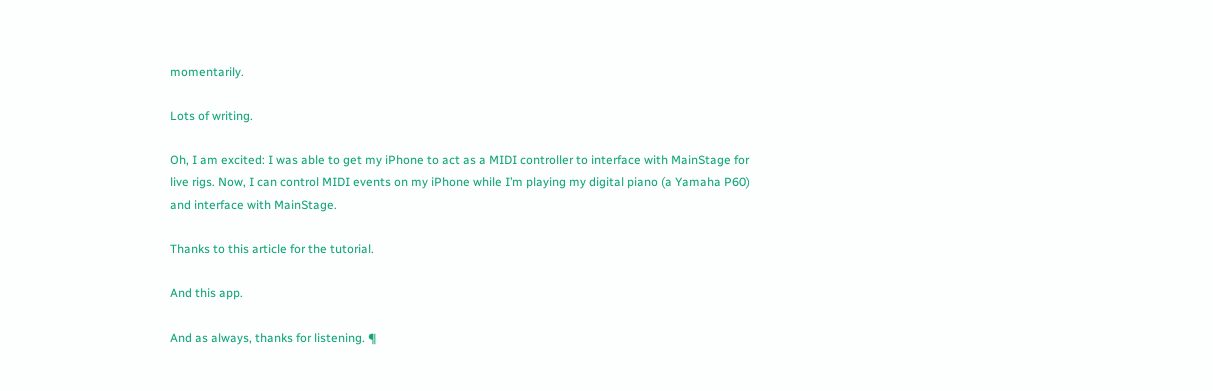momentarily.

Lots of writing.

Oh, I am excited: I was able to get my iPhone to act as a MIDI controller to interface with MainStage for live rigs. Now, I can control MIDI events on my iPhone while I’m playing my digital piano (a Yamaha P60) and interface with MainStage.

Thanks to this article for the tutorial.

And this app.

And as always, thanks for listening. ¶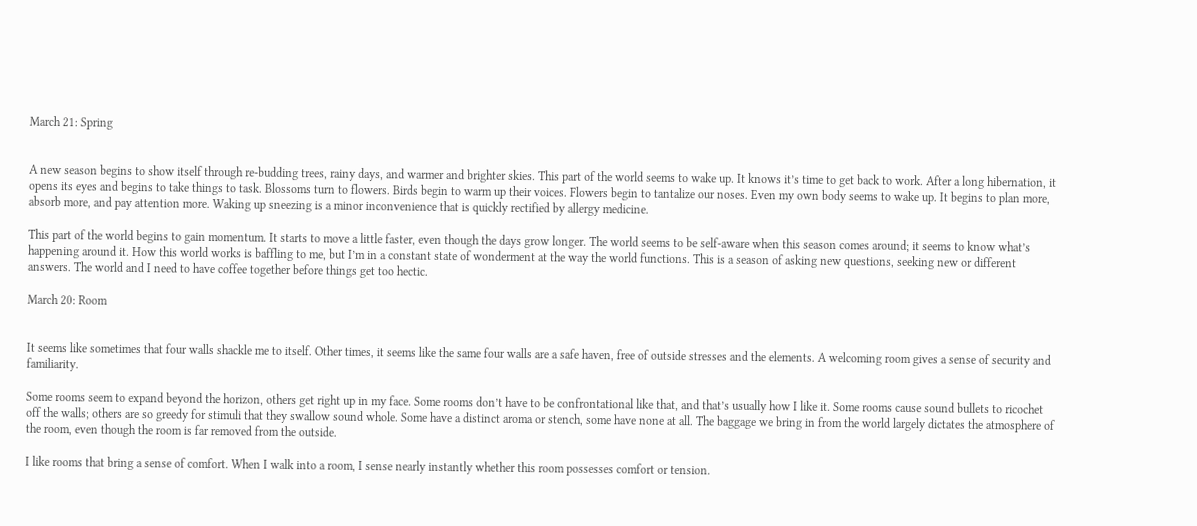March 21: Spring


A new season begins to show itself through re-budding trees, rainy days, and warmer and brighter skies. This part of the world seems to wake up. It knows it’s time to get back to work. After a long hibernation, it opens its eyes and begins to take things to task. Blossoms turn to flowers. Birds begin to warm up their voices. Flowers begin to tantalize our noses. Even my own body seems to wake up. It begins to plan more, absorb more, and pay attention more. Waking up sneezing is a minor inconvenience that is quickly rectified by allergy medicine.

This part of the world begins to gain momentum. It starts to move a little faster, even though the days grow longer. The world seems to be self-aware when this season comes around; it seems to know what’s happening around it. How this world works is baffling to me, but I’m in a constant state of wonderment at the way the world functions. This is a season of asking new questions, seeking new or different answers. The world and I need to have coffee together before things get too hectic.

March 20: Room


It seems like sometimes that four walls shackle me to itself. Other times, it seems like the same four walls are a safe haven, free of outside stresses and the elements. A welcoming room gives a sense of security and familiarity.

Some rooms seem to expand beyond the horizon, others get right up in my face. Some rooms don’t have to be confrontational like that, and that’s usually how I like it. Some rooms cause sound bullets to ricochet off the walls; others are so greedy for stimuli that they swallow sound whole. Some have a distinct aroma or stench, some have none at all. The baggage we bring in from the world largely dictates the atmosphere of the room, even though the room is far removed from the outside.

I like rooms that bring a sense of comfort. When I walk into a room, I sense nearly instantly whether this room possesses comfort or tension.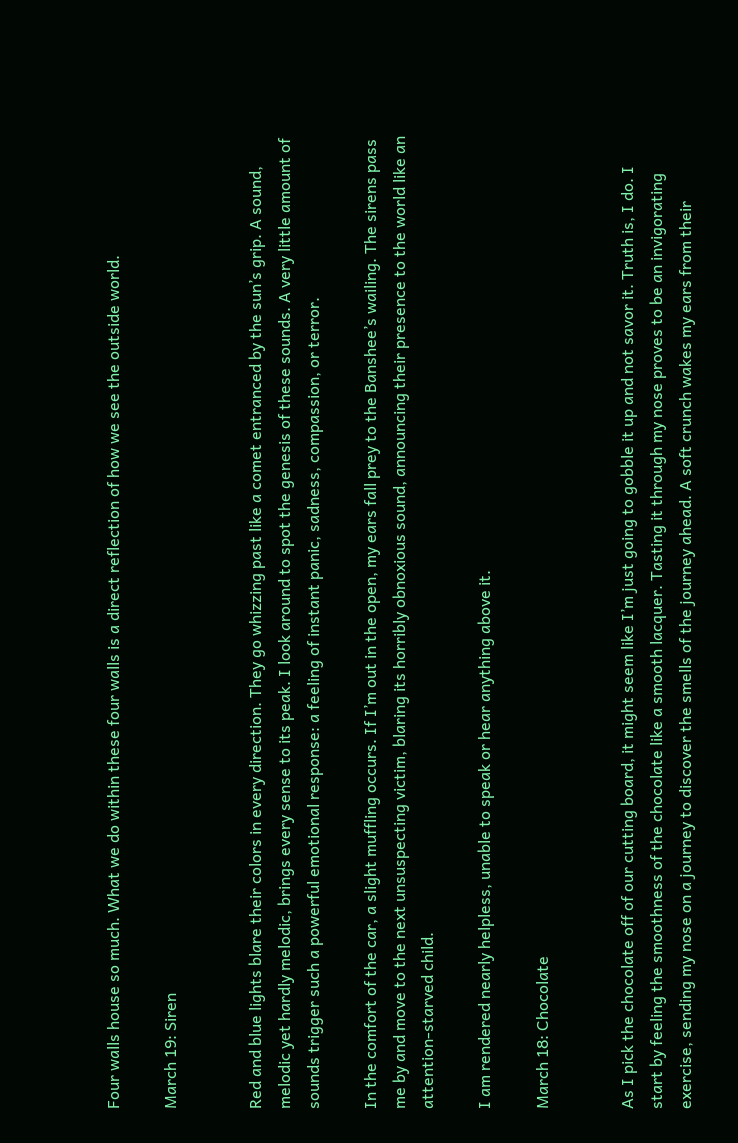Four walls house so much. What we do within these four walls is a direct reflection of how we see the outside world.

March 19: Siren


Red and blue lights blare their colors in every direction. They go whizzing past like a comet entranced by the sun’s grip. A sound, melodic yet hardly melodic, brings every sense to its peak. I look around to spot the genesis of these sounds. A very little amount of sounds trigger such a powerful emotional response: a feeling of instant panic, sadness, compassion, or terror.

In the comfort of the car, a slight muffling occurs. If I’m out in the open, my ears fall prey to the Banshee’s wailing. The sirens pass me by and move to the next unsuspecting victim, blaring its horribly obnoxious sound, announcing their presence to the world like an attention-starved child.

I am rendered nearly helpless, unable to speak or hear anything above it.

March 18: Chocolate


As I pick the chocolate off of our cutting board, it might seem like I’m just going to gobble it up and not savor it. Truth is, I do. I start by feeling the smoothness of the chocolate like a smooth lacquer. Tasting it through my nose proves to be an invigorating exercise, sending my nose on a journey to discover the smells of the journey ahead. A soft crunch wakes my ears from their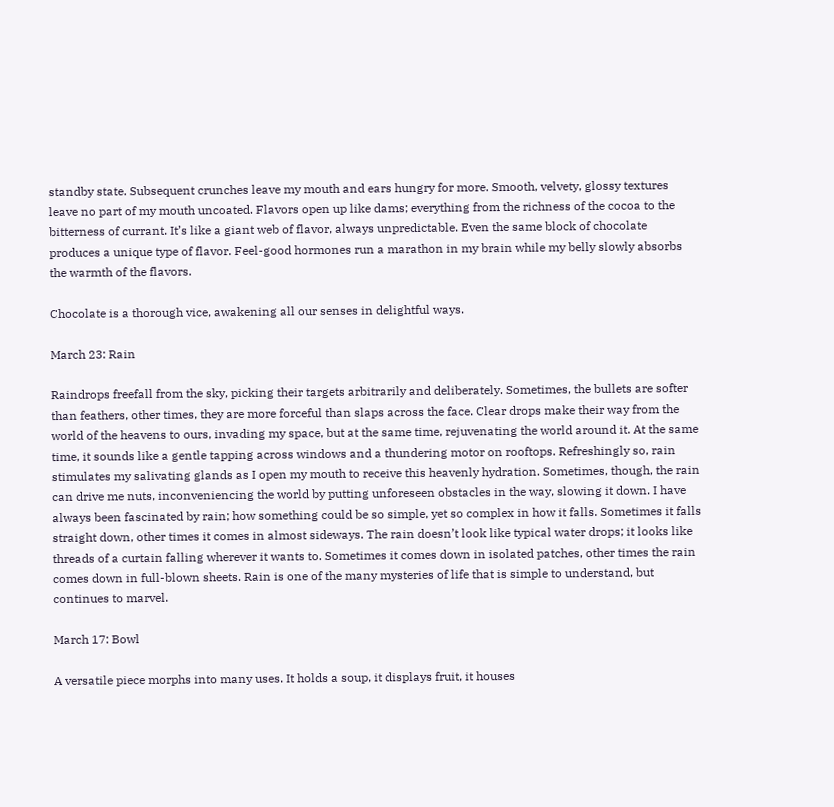standby state. Subsequent crunches leave my mouth and ears hungry for more. Smooth, velvety, glossy textures leave no part of my mouth uncoated. Flavors open up like dams; everything from the richness of the cocoa to the bitterness of currant. It’s like a giant web of flavor, always unpredictable. Even the same block of chocolate produces a unique type of flavor. Feel-good hormones run a marathon in my brain while my belly slowly absorbs the warmth of the flavors.

Chocolate is a thorough vice, awakening all our senses in delightful ways.

March 23: Rain

Raindrops freefall from the sky, picking their targets arbitrarily and deliberately. Sometimes, the bullets are softer than feathers, other times, they are more forceful than slaps across the face. Clear drops make their way from the world of the heavens to ours, invading my space, but at the same time, rejuvenating the world around it. At the same time, it sounds like a gentle tapping across windows and a thundering motor on rooftops. Refreshingly so, rain stimulates my salivating glands as I open my mouth to receive this heavenly hydration. Sometimes, though, the rain can drive me nuts, inconveniencing the world by putting unforeseen obstacles in the way, slowing it down. I have always been fascinated by rain; how something could be so simple, yet so complex in how it falls. Sometimes it falls straight down, other times it comes in almost sideways. The rain doesn’t look like typical water drops; it looks like threads of a curtain falling wherever it wants to. Sometimes it comes down in isolated patches, other times the rain comes down in full-blown sheets. Rain is one of the many mysteries of life that is simple to understand, but continues to marvel.

March 17: Bowl

A versatile piece morphs into many uses. It holds a soup, it displays fruit, it houses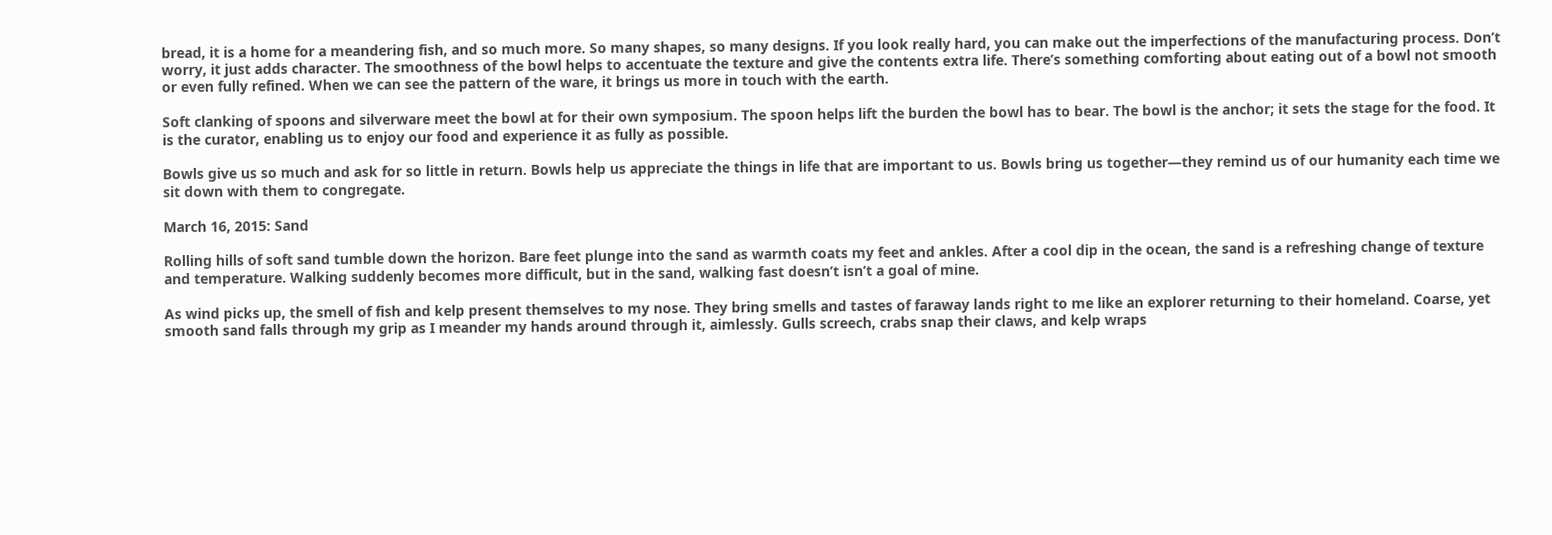bread, it is a home for a meandering fish, and so much more. So many shapes, so many designs. If you look really hard, you can make out the imperfections of the manufacturing process. Don’t worry, it just adds character. The smoothness of the bowl helps to accentuate the texture and give the contents extra life. There’s something comforting about eating out of a bowl not smooth or even fully refined. When we can see the pattern of the ware, it brings us more in touch with the earth.

Soft clanking of spoons and silverware meet the bowl at for their own symposium. The spoon helps lift the burden the bowl has to bear. The bowl is the anchor; it sets the stage for the food. It is the curator, enabling us to enjoy our food and experience it as fully as possible.

Bowls give us so much and ask for so little in return. Bowls help us appreciate the things in life that are important to us. Bowls bring us together—they remind us of our humanity each time we sit down with them to congregate.

March 16, 2015: Sand

Rolling hills of soft sand tumble down the horizon. Bare feet plunge into the sand as warmth coats my feet and ankles. After a cool dip in the ocean, the sand is a refreshing change of texture and temperature. Walking suddenly becomes more difficult, but in the sand, walking fast doesn’t isn’t a goal of mine.

As wind picks up, the smell of fish and kelp present themselves to my nose. They bring smells and tastes of faraway lands right to me like an explorer returning to their homeland. Coarse, yet smooth sand falls through my grip as I meander my hands around through it, aimlessly. Gulls screech, crabs snap their claws, and kelp wraps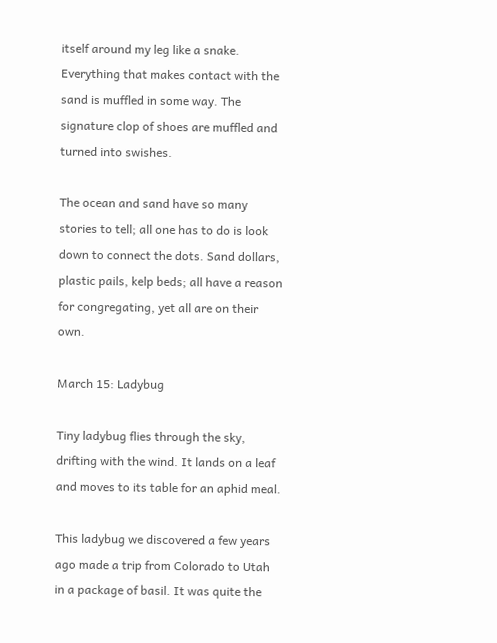itself around my leg like a snake. Everything that makes contact with the sand is muffled in some way. The signature clop of shoes are muffled and turned into swishes.

The ocean and sand have so many stories to tell; all one has to do is look down to connect the dots. Sand dollars, plastic pails, kelp beds; all have a reason for congregating, yet all are on their own.

March 15: Ladybug

Tiny ladybug flies through the sky, drifting with the wind. It lands on a leaf and moves to its table for an aphid meal.

This ladybug we discovered a few years ago made a trip from Colorado to Utah in a package of basil. It was quite the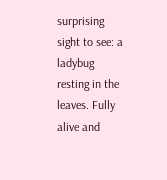surprising sight to see: a ladybug resting in the leaves. Fully alive and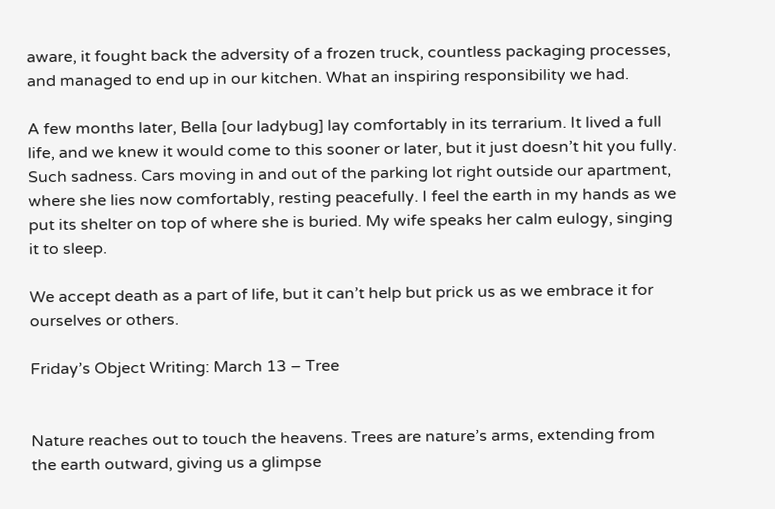aware, it fought back the adversity of a frozen truck, countless packaging processes, and managed to end up in our kitchen. What an inspiring responsibility we had.

A few months later, Bella [our ladybug] lay comfortably in its terrarium. It lived a full life, and we knew it would come to this sooner or later, but it just doesn’t hit you fully. Such sadness. Cars moving in and out of the parking lot right outside our apartment, where she lies now comfortably, resting peacefully. I feel the earth in my hands as we put its shelter on top of where she is buried. My wife speaks her calm eulogy, singing it to sleep.

We accept death as a part of life, but it can’t help but prick us as we embrace it for ourselves or others.

Friday’s Object Writing: March 13 – Tree


Nature reaches out to touch the heavens. Trees are nature’s arms, extending from the earth outward, giving us a glimpse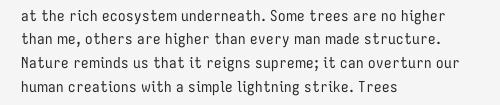at the rich ecosystem underneath. Some trees are no higher than me, others are higher than every man made structure. Nature reminds us that it reigns supreme; it can overturn our human creations with a simple lightning strike. Trees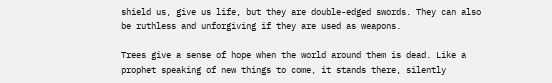shield us, give us life, but they are double-edged swords. They can also be ruthless and unforgiving if they are used as weapons.

Trees give a sense of hope when the world around them is dead. Like a prophet speaking of new things to come, it stands there, silently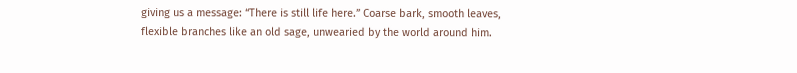giving us a message: “There is still life here.” Coarse bark, smooth leaves, flexible branches like an old sage, unwearied by the world around him.